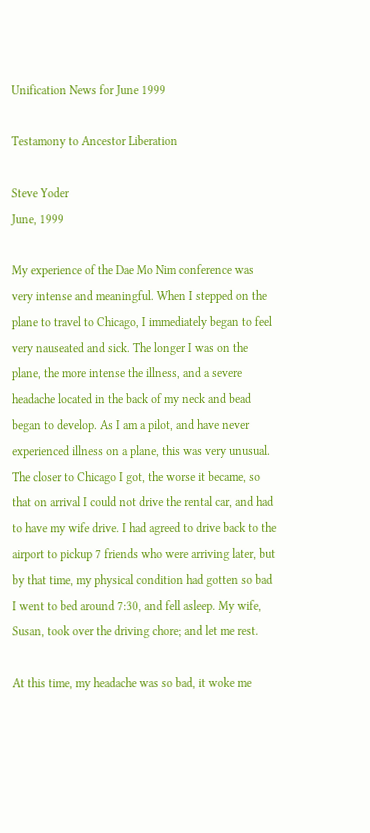Unification News for June 1999

Testamony to Ancestor Liberation

Steve Yoder
June, 1999

My experience of the Dae Mo Nim conference was very intense and meaningful. When I stepped on the plane to travel to Chicago, I immediately began to feel very nauseated and sick. The longer I was on the plane, the more intense the illness, and a severe headache located in the back of my neck and bead began to develop. As I am a pilot, and have never experienced illness on a plane, this was very unusual. The closer to Chicago I got, the worse it became, so that on arrival I could not drive the rental car, and had to have my wife drive. I had agreed to drive back to the airport to pickup 7 friends who were arriving later, but by that time, my physical condition had gotten so bad I went to bed around 7:30, and fell asleep. My wife, Susan, took over the driving chore; and let me rest.

At this time, my headache was so bad, it woke me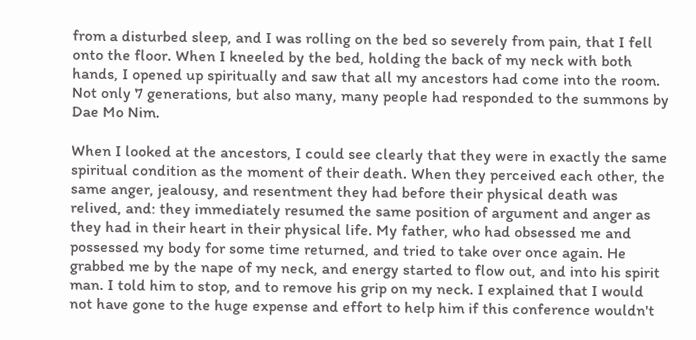from a disturbed sleep, and I was rolling on the bed so severely from pain, that I fell onto the floor. When I kneeled by the bed, holding the back of my neck with both hands, I opened up spiritually and saw that all my ancestors had come into the room. Not only 7 generations, but also many, many people had responded to the summons by Dae Mo Nim.

When I looked at the ancestors, I could see clearly that they were in exactly the same spiritual condition as the moment of their death. When they perceived each other, the same anger, jealousy, and resentment they had before their physical death was relived, and: they immediately resumed the same position of argument and anger as they had in their heart in their physical life. My father, who had obsessed me and possessed my body for some time returned, and tried to take over once again. He grabbed me by the nape of my neck, and energy started to flow out, and into his spirit man. I told him to stop, and to remove his grip on my neck. I explained that I would not have gone to the huge expense and effort to help him if this conference wouldn't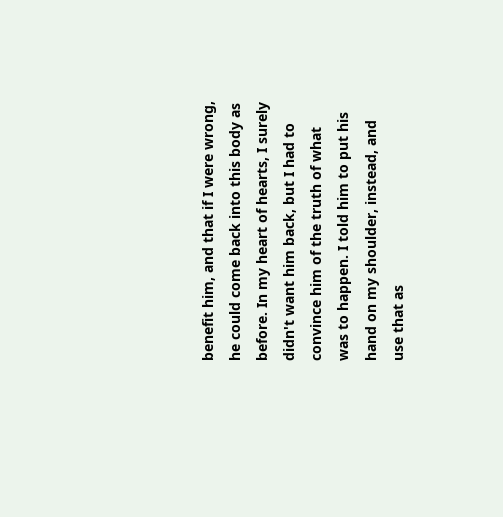benefit him, and that if I were wrong, he could come back into this body as before. In my heart of hearts, I surely didn't want him back, but I had to convince him of the truth of what was to happen. I told him to put his hand on my shoulder, instead, and use that as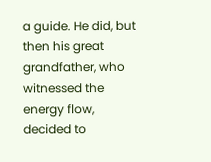a guide. He did, but then his great grandfather, who witnessed the energy flow, decided to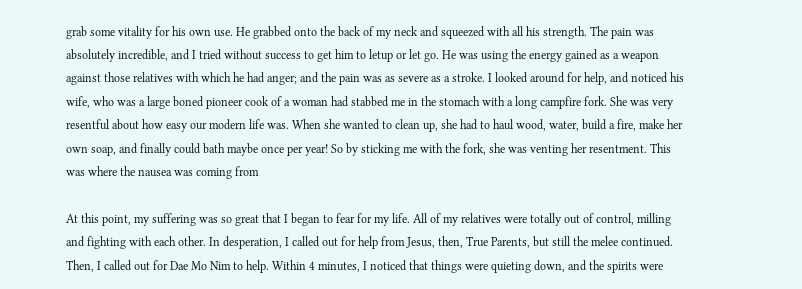grab some vitality for his own use. He grabbed onto the back of my neck and squeezed with all his strength. The pain was absolutely incredible, and I tried without success to get him to letup or let go. He was using the energy gained as a weapon against those relatives with which he had anger; and the pain was as severe as a stroke. I looked around for help, and noticed his wife, who was a large boned pioneer cook of a woman had stabbed me in the stomach with a long campfire fork. She was very resentful about how easy our modern life was. When she wanted to clean up, she had to haul wood, water, build a fire, make her own soap, and finally could bath maybe once per year! So by sticking me with the fork, she was venting her resentment. This was where the nausea was coming from

At this point, my suffering was so great that I began to fear for my life. All of my relatives were totally out of control, milling and fighting with each other. In desperation, I called out for help from Jesus, then, True Parents, but still the melee continued. Then, I called out for Dae Mo Nim to help. Within 4 minutes, I noticed that things were quieting down, and the spirits were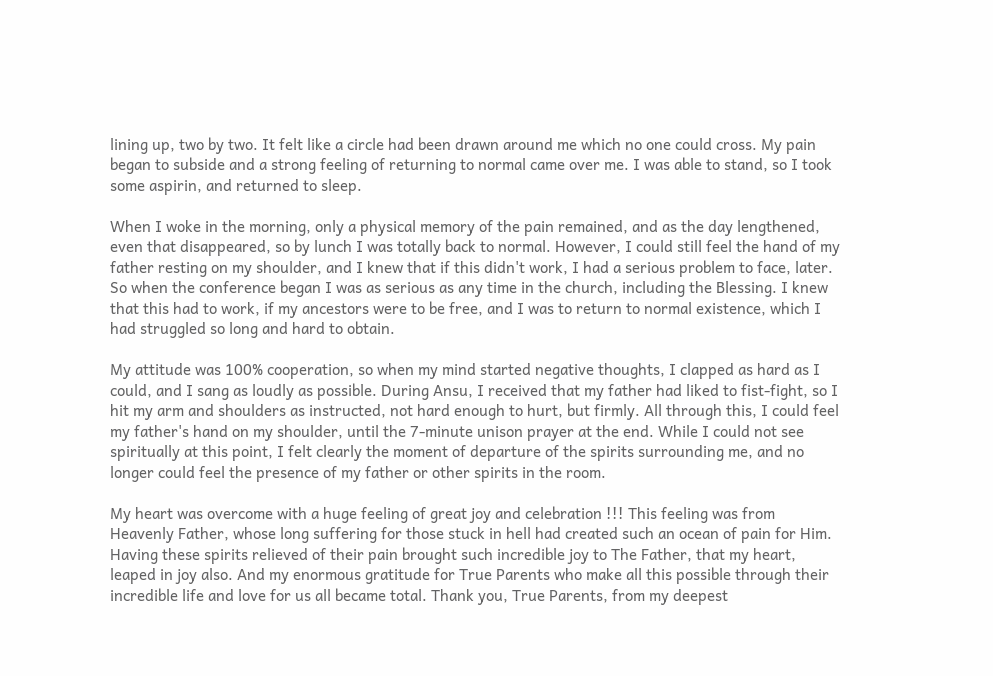lining up, two by two. It felt like a circle had been drawn around me which no one could cross. My pain began to subside and a strong feeling of returning to normal came over me. I was able to stand, so I took some aspirin, and returned to sleep.

When I woke in the morning, only a physical memory of the pain remained, and as the day lengthened, even that disappeared, so by lunch I was totally back to normal. However, I could still feel the hand of my father resting on my shoulder, and I knew that if this didn't work, I had a serious problem to face, later. So when the conference began I was as serious as any time in the church, including the Blessing. I knew that this had to work, if my ancestors were to be free, and I was to return to normal existence, which I had struggled so long and hard to obtain.

My attitude was 100% cooperation, so when my mind started negative thoughts, I clapped as hard as I could, and I sang as loudly as possible. During Ansu, I received that my father had liked to fist-fight, so I hit my arm and shoulders as instructed, not hard enough to hurt, but firmly. All through this, I could feel my father's hand on my shoulder, until the 7-minute unison prayer at the end. While I could not see spiritually at this point, I felt clearly the moment of departure of the spirits surrounding me, and no longer could feel the presence of my father or other spirits in the room.

My heart was overcome with a huge feeling of great joy and celebration !!! This feeling was from Heavenly Father, whose long suffering for those stuck in hell had created such an ocean of pain for Him. Having these spirits relieved of their pain brought such incredible joy to The Father, that my heart, leaped in joy also. And my enormous gratitude for True Parents who make all this possible through their incredible life and love for us all became total. Thank you, True Parents, from my deepest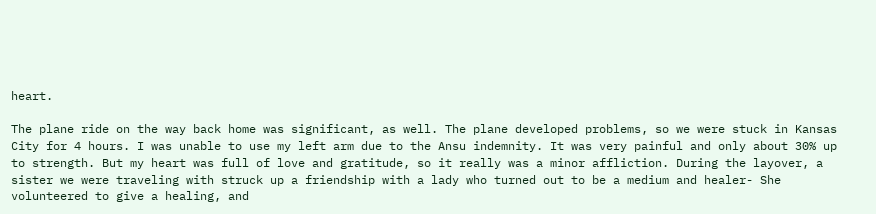heart.

The plane ride on the way back home was significant, as well. The plane developed problems, so we were stuck in Kansas City for 4 hours. I was unable to use my left arm due to the Ansu indemnity. It was very painful and only about 30% up to strength. But my heart was full of love and gratitude, so it really was a minor affliction. During the layover, a sister we were traveling with struck up a friendship with a lady who turned out to be a medium and healer- She volunteered to give a healing, and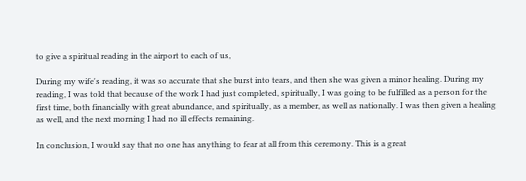to give a spiritual reading in the airport to each of us,

During my wife's reading, it was so accurate that she burst into tears, and then she was given a minor healing. During my reading, I was told that because of the work I had just completed, spiritually, I was going to be fulfilled as a person for the first time, both financially with great abundance, and spiritually, as a member, as well as nationally. I was then given a healing as well, and the next morning I had no ill effects remaining.

In conclusion, I would say that no one has anything to fear at all from this ceremony. This is a great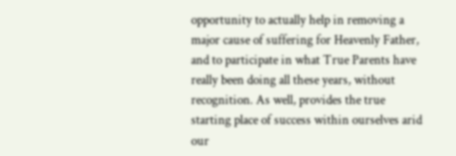opportunity to actually help in removing a major cause of suffering for Heavenly Father, and to participate in what True Parents have really been doing all these years, without recognition. As well, provides the true starting place of success within ourselves arid our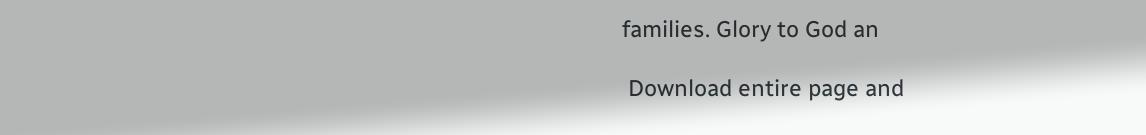families. Glory to God an

 Download entire page and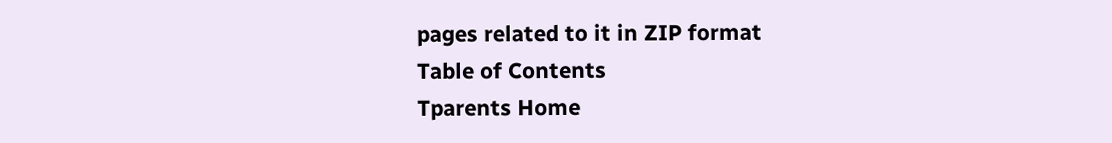pages related to it in ZIP format
Table of Contents
Tparents Home